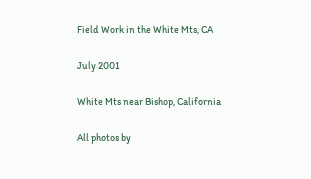Field Work in the White Mts, CA

July 2001

White Mts near Bishop, California

All photos by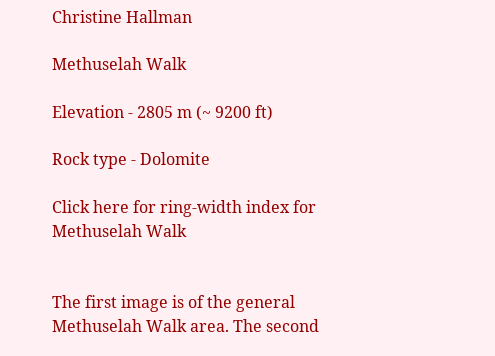Christine Hallman

Methuselah Walk

Elevation - 2805 m (~ 9200 ft)

Rock type - Dolomite

Click here for ring-width index for Methuselah Walk


The first image is of the general Methuselah Walk area. The second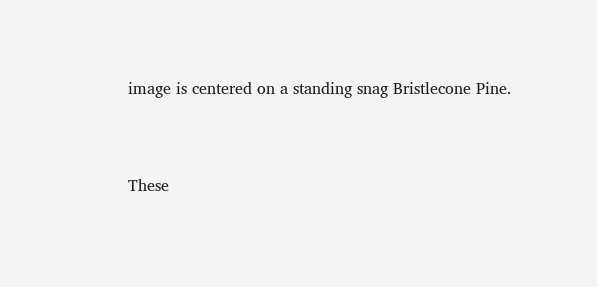image is centered on a standing snag Bristlecone Pine.


These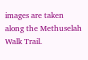images are taken along the Methuselah Walk Trail.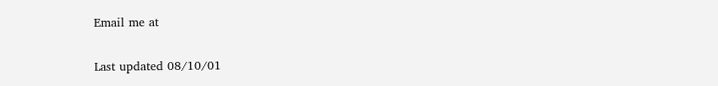Email me at

Last updated 08/10/01